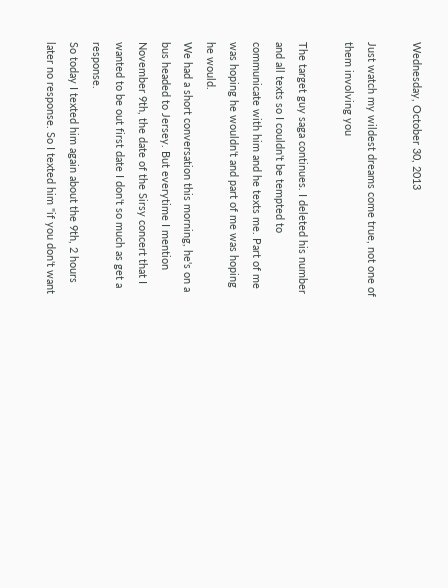Wednesday, October 30, 2013

Just watch my wildest dreams come true, not one of them involving you

The target guy saga continues. I deleted his number and all texts so I couldn't be tempted to communicate with him and he texts me. Part of me was hoping he wouldn't and part of me was hoping he would.
We had a short conversation this morning, he's on a bus headed to Jersey. But everytime I mention November 9th, the date of the Sirsy concert that I wanted to be out first date I don't so much as get a response.
So today I texted him again about the 9th, 2 hours later no response. So I texted him "if you don't want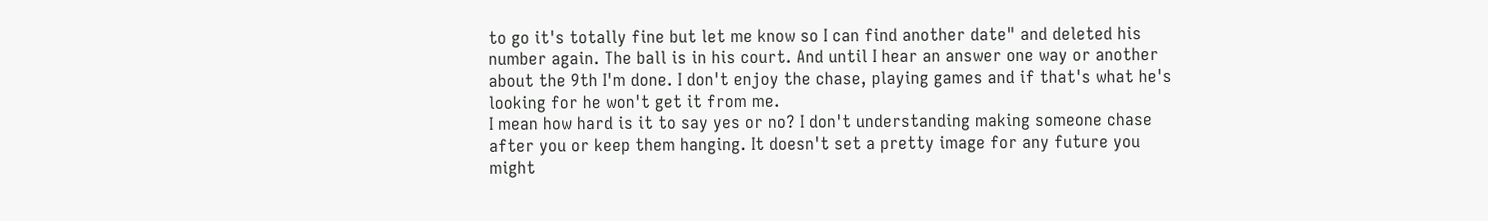to go it's totally fine but let me know so I can find another date" and deleted his number again. The ball is in his court. And until I hear an answer one way or another about the 9th I'm done. I don't enjoy the chase, playing games and if that's what he's looking for he won't get it from me.
I mean how hard is it to say yes or no? I don't understanding making someone chase after you or keep them hanging. It doesn't set a pretty image for any future you might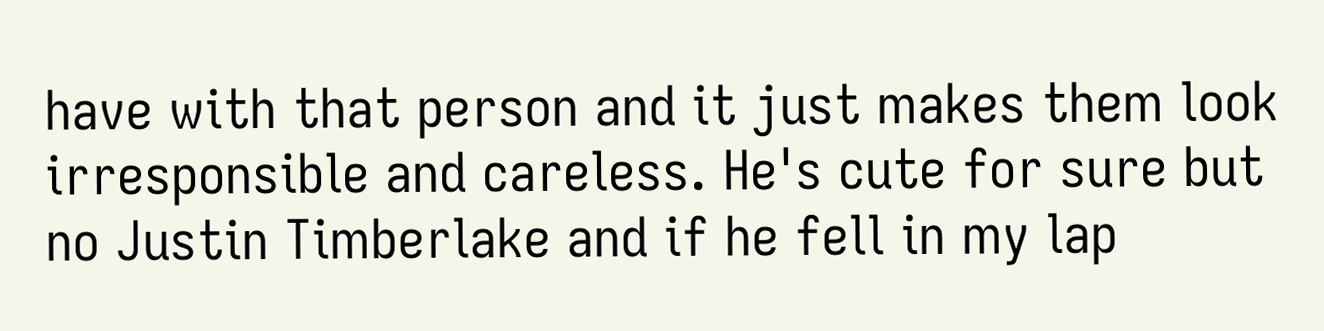have with that person and it just makes them look irresponsible and careless. He's cute for sure but no Justin Timberlake and if he fell in my lap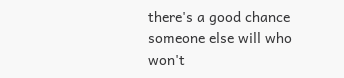there's a good chance someone else will who won't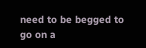need to be begged to go on a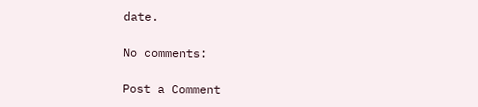date.

No comments:

Post a Comment